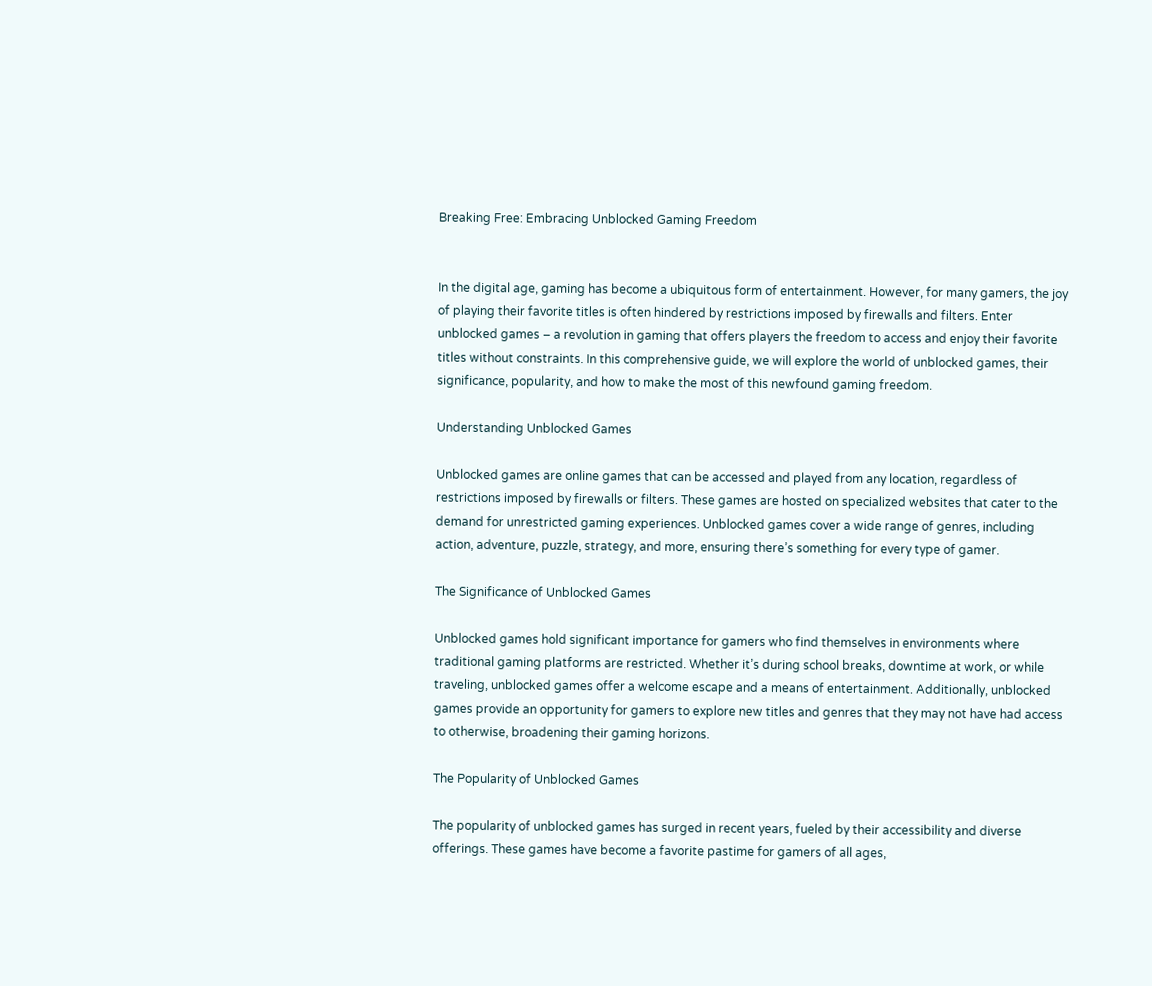Breaking Free: Embracing Unblocked Gaming Freedom


In the digital age, gaming has become a ubiquitous form of entertainment. However, for many gamers, the joy of playing their favorite titles is often hindered by restrictions imposed by firewalls and filters. Enter unblocked games – a revolution in gaming that offers players the freedom to access and enjoy their favorite titles without constraints. In this comprehensive guide, we will explore the world of unblocked games, their significance, popularity, and how to make the most of this newfound gaming freedom.

Understanding Unblocked Games

Unblocked games are online games that can be accessed and played from any location, regardless of restrictions imposed by firewalls or filters. These games are hosted on specialized websites that cater to the demand for unrestricted gaming experiences. Unblocked games cover a wide range of genres, including action, adventure, puzzle, strategy, and more, ensuring there’s something for every type of gamer.

The Significance of Unblocked Games

Unblocked games hold significant importance for gamers who find themselves in environments where traditional gaming platforms are restricted. Whether it’s during school breaks, downtime at work, or while traveling, unblocked games offer a welcome escape and a means of entertainment. Additionally, unblocked games provide an opportunity for gamers to explore new titles and genres that they may not have had access to otherwise, broadening their gaming horizons.

The Popularity of Unblocked Games

The popularity of unblocked games has surged in recent years, fueled by their accessibility and diverse offerings. These games have become a favorite pastime for gamers of all ages,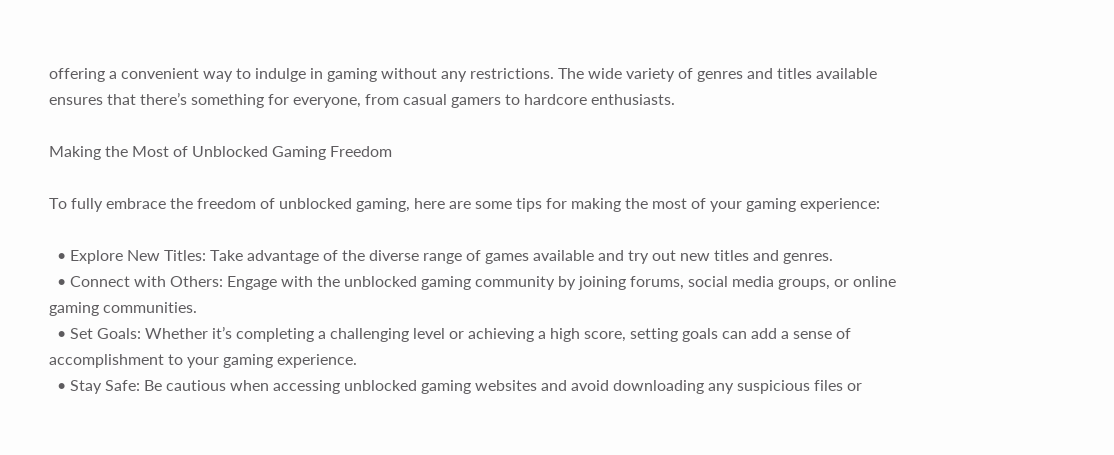offering a convenient way to indulge in gaming without any restrictions. The wide variety of genres and titles available ensures that there’s something for everyone, from casual gamers to hardcore enthusiasts.

Making the Most of Unblocked Gaming Freedom

To fully embrace the freedom of unblocked gaming, here are some tips for making the most of your gaming experience:

  • Explore New Titles: Take advantage of the diverse range of games available and try out new titles and genres.
  • Connect with Others: Engage with the unblocked gaming community by joining forums, social media groups, or online gaming communities.
  • Set Goals: Whether it’s completing a challenging level or achieving a high score, setting goals can add a sense of accomplishment to your gaming experience.
  • Stay Safe: Be cautious when accessing unblocked gaming websites and avoid downloading any suspicious files or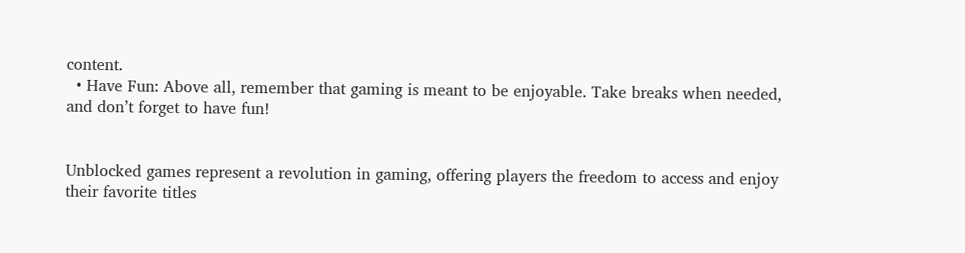content.
  • Have Fun: Above all, remember that gaming is meant to be enjoyable. Take breaks when needed, and don’t forget to have fun!


Unblocked games represent a revolution in gaming, offering players the freedom to access and enjoy their favorite titles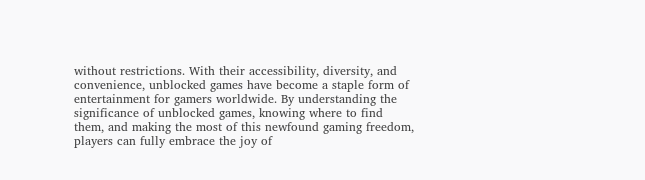without restrictions. With their accessibility, diversity, and convenience, unblocked games have become a staple form of entertainment for gamers worldwide. By understanding the significance of unblocked games, knowing where to find them, and making the most of this newfound gaming freedom, players can fully embrace the joy of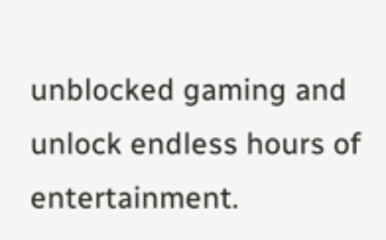unblocked gaming and unlock endless hours of entertainment.